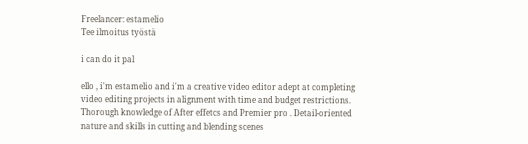Freelancer: estamelio
Tee ilmoitus työstä

i can do it pal

ello , i'm estamelio and i'm a creative video editor adept at completing video editing projects in alignment with time and budget restrictions. Thorough knowledge of After effetcs and Premier pro . Detail-oriented nature and skills in cutting and blending scenes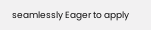seamlessly Eager to apply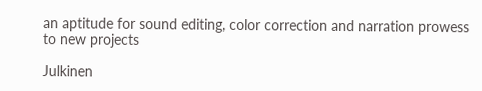an aptitude for sound editing, color correction and narration prowess to new projects

Julkinen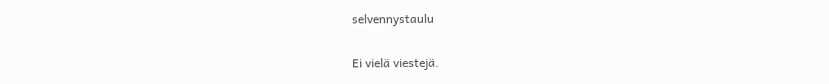selvennystaulu

Ei vielä viestejä.